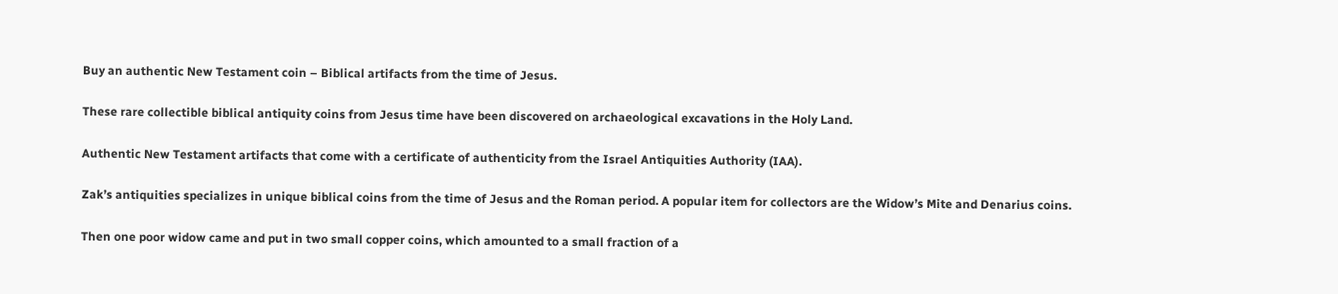Buy an authentic New Testament coin – Biblical artifacts from the time of Jesus.

These rare collectible biblical antiquity coins from Jesus time have been discovered on archaeological excavations in the Holy Land.

Authentic New Testament artifacts that come with a certificate of authenticity from the Israel Antiquities Authority (IAA).

Zak’s antiquities specializes in unique biblical coins from the time of Jesus and the Roman period. A popular item for collectors are the Widow’s Mite and Denarius coins.

Then one poor widow came and put in two small copper coins, which amounted to a small fraction of a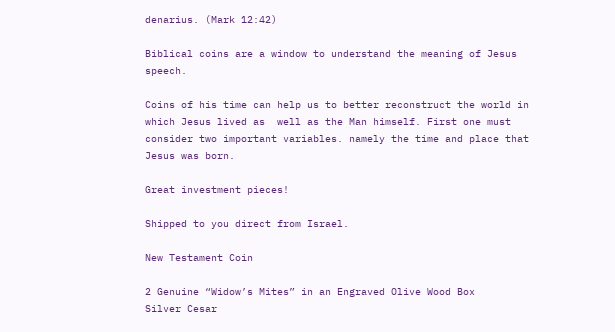denarius. (Mark 12:42)

Biblical coins are a window to understand the meaning of Jesus speech.

Coins of his time can help us to better reconstruct the world in which Jesus lived as  well as the Man himself. First one must consider two important variables. namely the time and place that Jesus was born.

Great investment pieces!

Shipped to you direct from Israel.

New Testament Coin

2 Genuine “Widow’s Mites” in an Engraved Olive Wood Box
Silver Cesar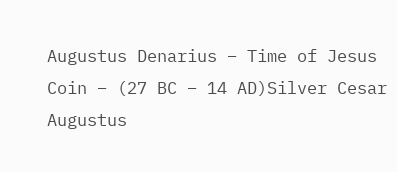Augustus Denarius – Time of Jesus Coin – (27 BC – 14 AD)Silver Cesar Augustus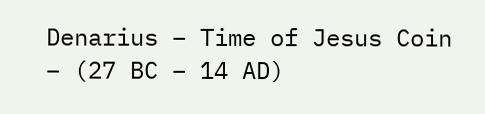Denarius – Time of Jesus Coin – (27 BC – 14 AD)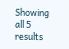Showing all 5 results